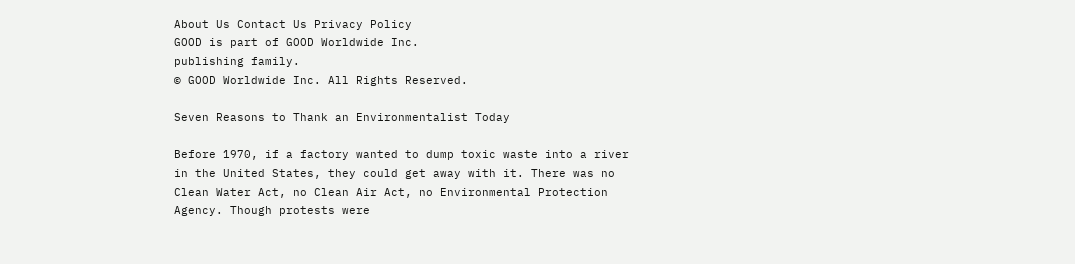About Us Contact Us Privacy Policy
GOOD is part of GOOD Worldwide Inc.
publishing family.
© GOOD Worldwide Inc. All Rights Reserved.

Seven Reasons to Thank an Environmentalist Today

Before 1970, if a factory wanted to dump toxic waste into a river in the United States, they could get away with it. There was no Clean Water Act, no Clean Air Act, no Environmental Protection Agency. Though protests were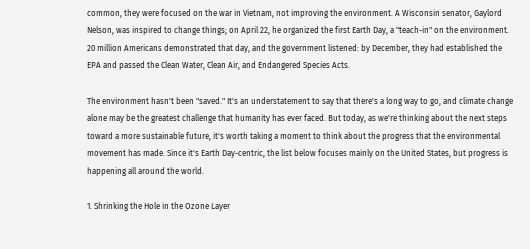common, they were focused on the war in Vietnam, not improving the environment. A Wisconsin senator, Gaylord Nelson, was inspired to change things; on April 22, he organized the first Earth Day, a "teach-in" on the environment. 20 million Americans demonstrated that day, and the government listened: by December, they had established the EPA and passed the Clean Water, Clean Air, and Endangered Species Acts.

The environment hasn't been "saved." It's an understatement to say that there's a long way to go, and climate change alone may be the greatest challenge that humanity has ever faced. But today, as we're thinking about the next steps toward a more sustainable future, it's worth taking a moment to think about the progress that the environmental movement has made. Since it's Earth Day-centric, the list below focuses mainly on the United States, but progress is happening all around the world.

1. Shrinking the Hole in the Ozone Layer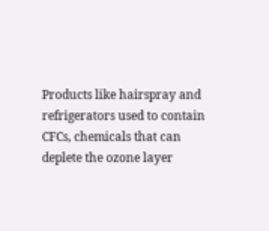Products like hairspray and refrigerators used to contain CFCs, chemicals that can deplete the ozone layer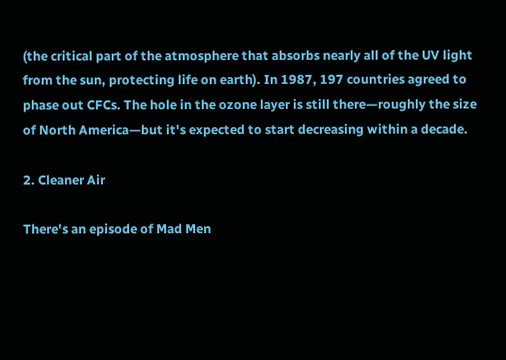(the critical part of the atmosphere that absorbs nearly all of the UV light from the sun, protecting life on earth). In 1987, 197 countries agreed to phase out CFCs. The hole in the ozone layer is still there—roughly the size of North America—but it's expected to start decreasing within a decade.

2. Cleaner Air

There's an episode of Mad Men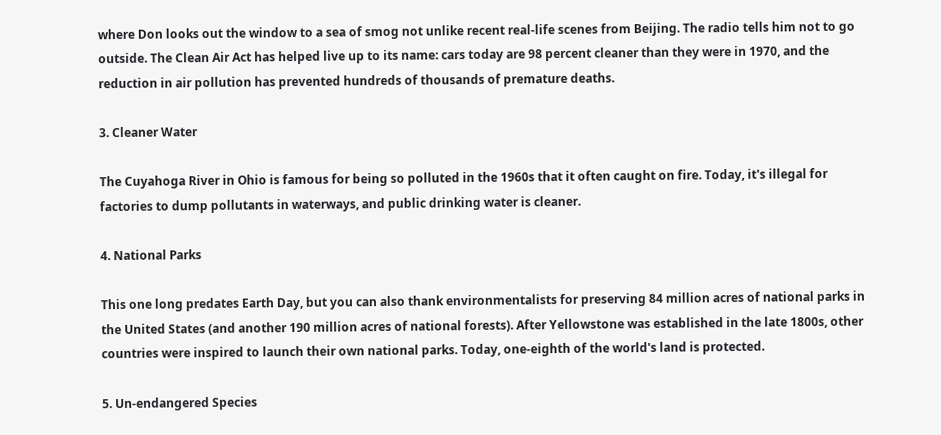where Don looks out the window to a sea of smog not unlike recent real-life scenes from Beijing. The radio tells him not to go outside. The Clean Air Act has helped live up to its name: cars today are 98 percent cleaner than they were in 1970, and the reduction in air pollution has prevented hundreds of thousands of premature deaths.

3. Cleaner Water

The Cuyahoga River in Ohio is famous for being so polluted in the 1960s that it often caught on fire. Today, it's illegal for factories to dump pollutants in waterways, and public drinking water is cleaner.

4. National Parks

This one long predates Earth Day, but you can also thank environmentalists for preserving 84 million acres of national parks in the United States (and another 190 million acres of national forests). After Yellowstone was established in the late 1800s, other countries were inspired to launch their own national parks. Today, one-eighth of the world's land is protected.

5. Un-endangered Species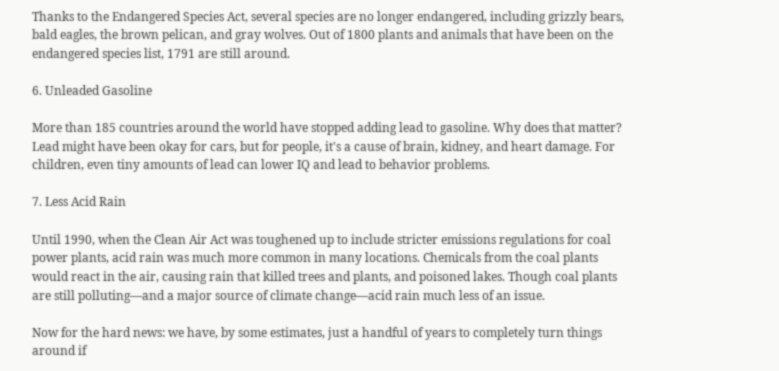Thanks to the Endangered Species Act, several species are no longer endangered, including grizzly bears, bald eagles, the brown pelican, and gray wolves. Out of 1800 plants and animals that have been on the endangered species list, 1791 are still around.

6. Unleaded Gasoline

More than 185 countries around the world have stopped adding lead to gasoline. Why does that matter? Lead might have been okay for cars, but for people, it's a cause of brain, kidney, and heart damage. For children, even tiny amounts of lead can lower IQ and lead to behavior problems.

7. Less Acid Rain

Until 1990, when the Clean Air Act was toughened up to include stricter emissions regulations for coal power plants, acid rain was much more common in many locations. Chemicals from the coal plants would react in the air, causing rain that killed trees and plants, and poisoned lakes. Though coal plants are still polluting—and a major source of climate change—acid rain much less of an issue.

Now for the hard news: we have, by some estimates, just a handful of years to completely turn things around if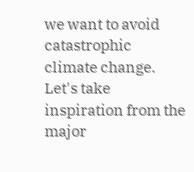we want to avoid catastrophic climate change. Let's take inspiration from the major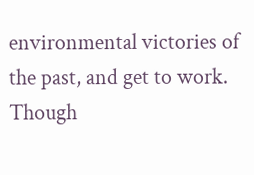environmental victories of the past, and get to work. Though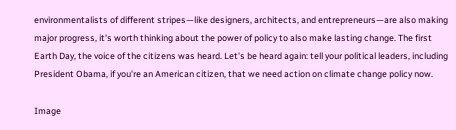environmentalists of different stripes—like designers, architects, and entrepreneurs—are also making major progress, it's worth thinking about the power of policy to also make lasting change. The first Earth Day, the voice of the citizens was heard. Let's be heard again: tell your political leaders, including President Obama, if you're an American citizen, that we need action on climate change policy now.

Image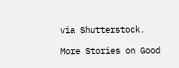via Shutterstock.

More Stories on Good